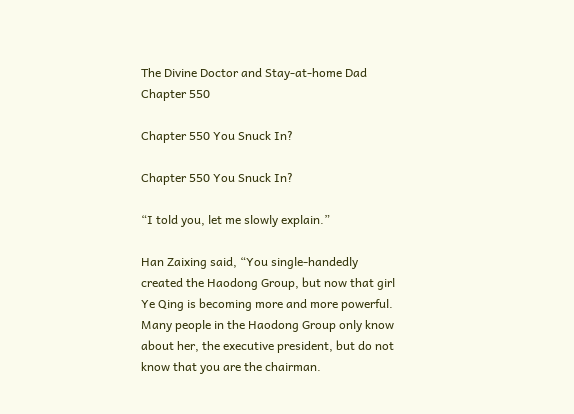The Divine Doctor and Stay-at-home Dad Chapter 550

Chapter 550 You Snuck In?

Chapter 550 You Snuck In?

“I told you, let me slowly explain.”

Han Zaixing said, “You single-handedly created the Haodong Group, but now that girl Ye Qing is becoming more and more powerful. Many people in the Haodong Group only know about her, the executive president, but do not know that you are the chairman.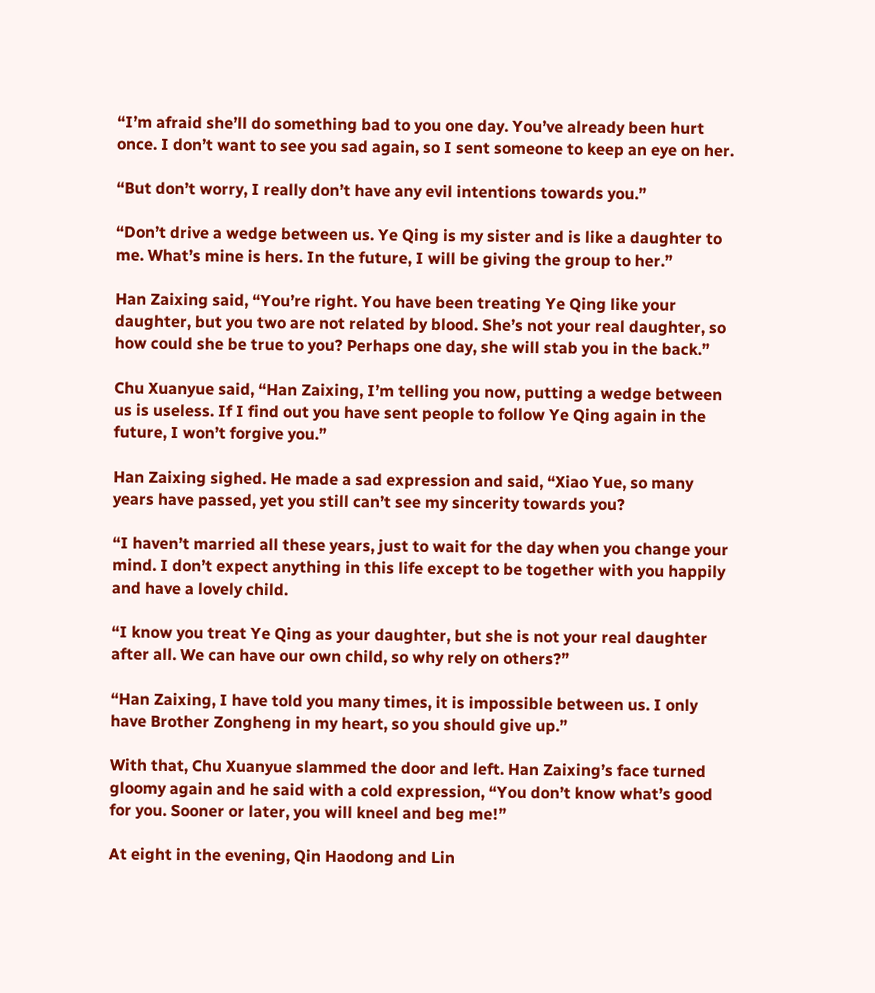“I’m afraid she’ll do something bad to you one day. You’ve already been hurt once. I don’t want to see you sad again, so I sent someone to keep an eye on her.

“But don’t worry, I really don’t have any evil intentions towards you.”

“Don’t drive a wedge between us. Ye Qing is my sister and is like a daughter to me. What’s mine is hers. In the future, I will be giving the group to her.”

Han Zaixing said, “You’re right. You have been treating Ye Qing like your daughter, but you two are not related by blood. She’s not your real daughter, so how could she be true to you? Perhaps one day, she will stab you in the back.”

Chu Xuanyue said, “Han Zaixing, I’m telling you now, putting a wedge between us is useless. If I find out you have sent people to follow Ye Qing again in the future, I won’t forgive you.”

Han Zaixing sighed. He made a sad expression and said, “Xiao Yue, so many years have passed, yet you still can’t see my sincerity towards you?

“I haven’t married all these years, just to wait for the day when you change your mind. I don’t expect anything in this life except to be together with you happily and have a lovely child.

“I know you treat Ye Qing as your daughter, but she is not your real daughter after all. We can have our own child, so why rely on others?”

“Han Zaixing, I have told you many times, it is impossible between us. I only have Brother Zongheng in my heart, so you should give up.”

With that, Chu Xuanyue slammed the door and left. Han Zaixing’s face turned gloomy again and he said with a cold expression, “You don’t know what’s good for you. Sooner or later, you will kneel and beg me!”

At eight in the evening, Qin Haodong and Lin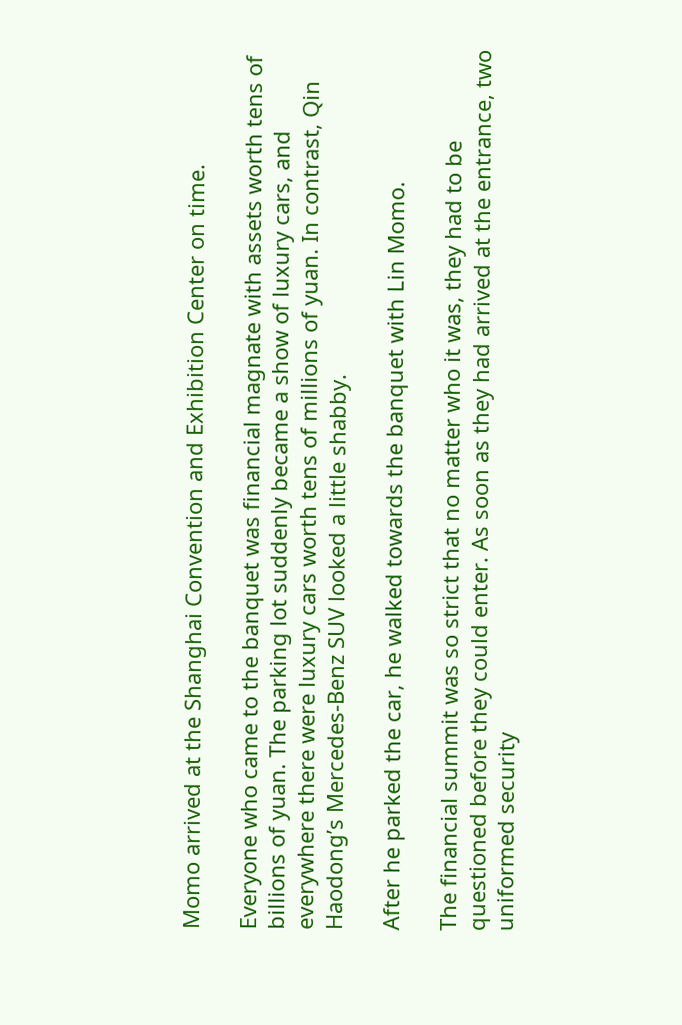Momo arrived at the Shanghai Convention and Exhibition Center on time.

Everyone who came to the banquet was financial magnate with assets worth tens of billions of yuan. The parking lot suddenly became a show of luxury cars, and everywhere there were luxury cars worth tens of millions of yuan. In contrast, Qin Haodong’s Mercedes-Benz SUV looked a little shabby.

After he parked the car, he walked towards the banquet with Lin Momo.

The financial summit was so strict that no matter who it was, they had to be questioned before they could enter. As soon as they had arrived at the entrance, two uniformed security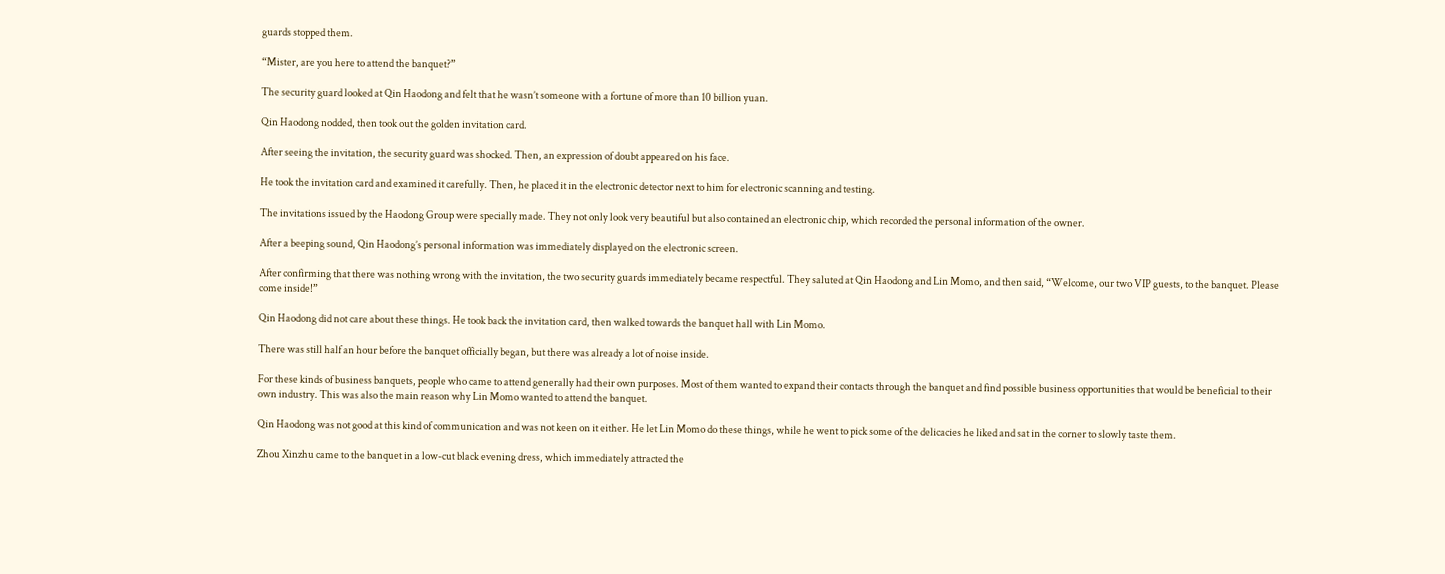guards stopped them.

“Mister, are you here to attend the banquet?”

The security guard looked at Qin Haodong and felt that he wasn’t someone with a fortune of more than 10 billion yuan.

Qin Haodong nodded, then took out the golden invitation card.

After seeing the invitation, the security guard was shocked. Then, an expression of doubt appeared on his face.

He took the invitation card and examined it carefully. Then, he placed it in the electronic detector next to him for electronic scanning and testing.

The invitations issued by the Haodong Group were specially made. They not only look very beautiful but also contained an electronic chip, which recorded the personal information of the owner.

After a beeping sound, Qin Haodong’s personal information was immediately displayed on the electronic screen.

After confirming that there was nothing wrong with the invitation, the two security guards immediately became respectful. They saluted at Qin Haodong and Lin Momo, and then said, “Welcome, our two VIP guests, to the banquet. Please come inside!”

Qin Haodong did not care about these things. He took back the invitation card, then walked towards the banquet hall with Lin Momo.

There was still half an hour before the banquet officially began, but there was already a lot of noise inside.

For these kinds of business banquets, people who came to attend generally had their own purposes. Most of them wanted to expand their contacts through the banquet and find possible business opportunities that would be beneficial to their own industry. This was also the main reason why Lin Momo wanted to attend the banquet.

Qin Haodong was not good at this kind of communication and was not keen on it either. He let Lin Momo do these things, while he went to pick some of the delicacies he liked and sat in the corner to slowly taste them.

Zhou Xinzhu came to the banquet in a low-cut black evening dress, which immediately attracted the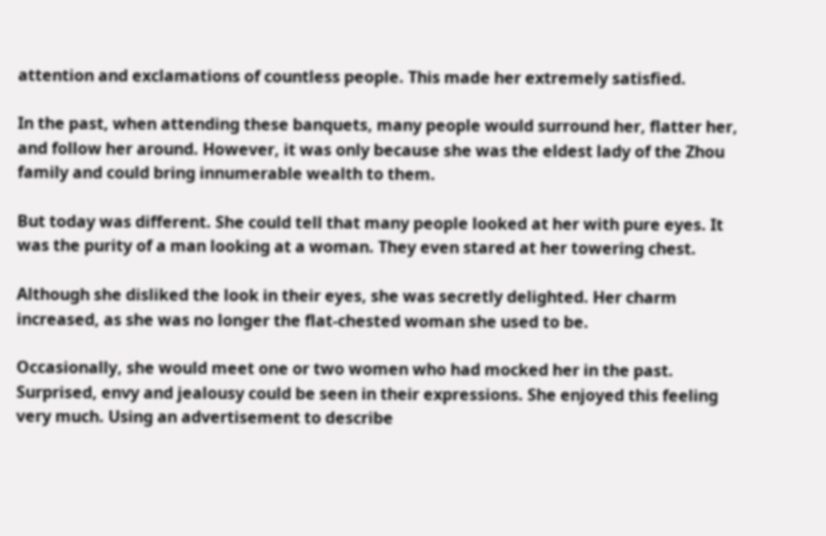attention and exclamations of countless people. This made her extremely satisfied.

In the past, when attending these banquets, many people would surround her, flatter her, and follow her around. However, it was only because she was the eldest lady of the Zhou family and could bring innumerable wealth to them.

But today was different. She could tell that many people looked at her with pure eyes. It was the purity of a man looking at a woman. They even stared at her towering chest.

Although she disliked the look in their eyes, she was secretly delighted. Her charm increased, as she was no longer the flat-chested woman she used to be.

Occasionally, she would meet one or two women who had mocked her in the past. Surprised, envy and jealousy could be seen in their expressions. She enjoyed this feeling very much. Using an advertisement to describe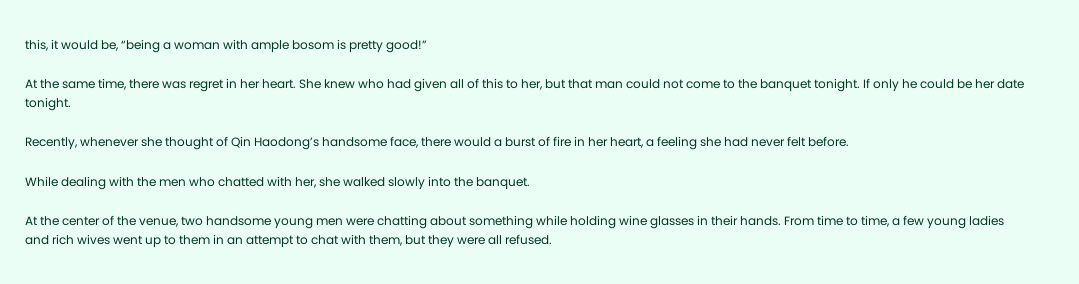this, it would be, “being a woman with ample bosom is pretty good!”

At the same time, there was regret in her heart. She knew who had given all of this to her, but that man could not come to the banquet tonight. If only he could be her date tonight.

Recently, whenever she thought of Qin Haodong’s handsome face, there would a burst of fire in her heart, a feeling she had never felt before.

While dealing with the men who chatted with her, she walked slowly into the banquet.

At the center of the venue, two handsome young men were chatting about something while holding wine glasses in their hands. From time to time, a few young ladies and rich wives went up to them in an attempt to chat with them, but they were all refused.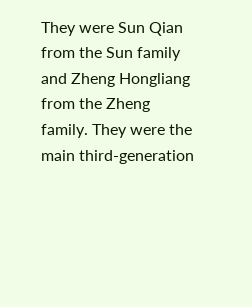They were Sun Qian from the Sun family and Zheng Hongliang from the Zheng family. They were the main third-generation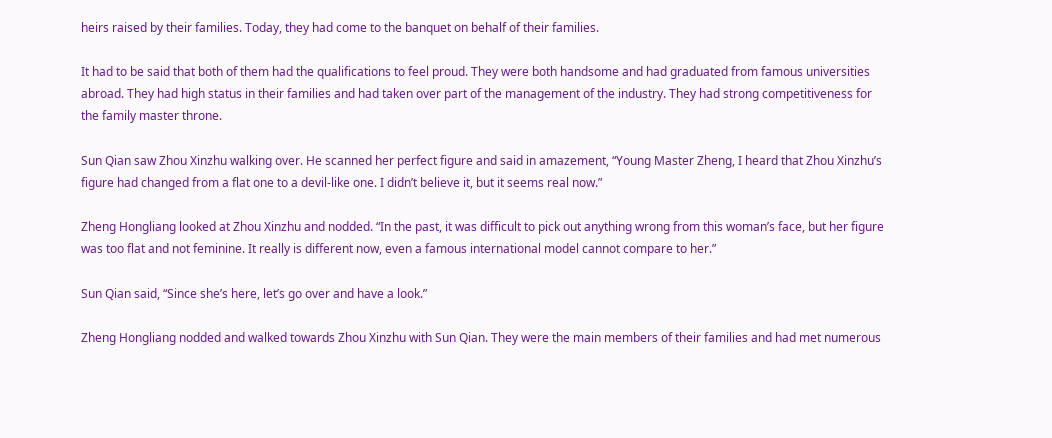heirs raised by their families. Today, they had come to the banquet on behalf of their families.

It had to be said that both of them had the qualifications to feel proud. They were both handsome and had graduated from famous universities abroad. They had high status in their families and had taken over part of the management of the industry. They had strong competitiveness for the family master throne.

Sun Qian saw Zhou Xinzhu walking over. He scanned her perfect figure and said in amazement, “Young Master Zheng, I heard that Zhou Xinzhu’s figure had changed from a flat one to a devil-like one. I didn’t believe it, but it seems real now.”

Zheng Hongliang looked at Zhou Xinzhu and nodded. “In the past, it was difficult to pick out anything wrong from this woman’s face, but her figure was too flat and not feminine. It really is different now, even a famous international model cannot compare to her.”

Sun Qian said, “Since she’s here, let’s go over and have a look.”

Zheng Hongliang nodded and walked towards Zhou Xinzhu with Sun Qian. They were the main members of their families and had met numerous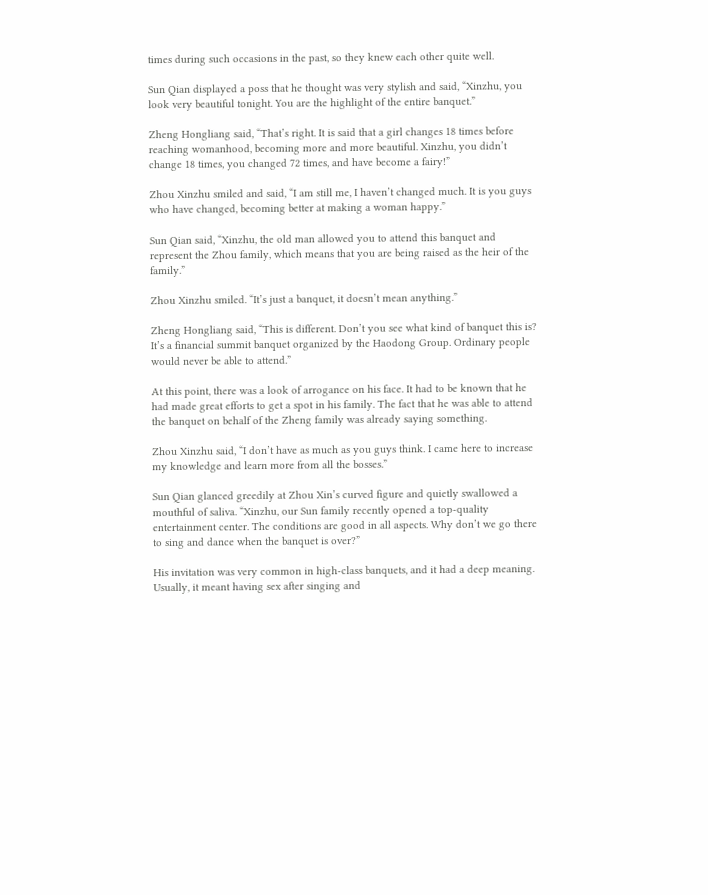times during such occasions in the past, so they knew each other quite well.

Sun Qian displayed a poss that he thought was very stylish and said, “Xinzhu, you look very beautiful tonight. You are the highlight of the entire banquet.”

Zheng Hongliang said, “That’s right. It is said that a girl changes 18 times before reaching womanhood, becoming more and more beautiful. Xinzhu, you didn’t change 18 times, you changed 72 times, and have become a fairy!”

Zhou Xinzhu smiled and said, “I am still me, I haven’t changed much. It is you guys who have changed, becoming better at making a woman happy.”

Sun Qian said, “Xinzhu, the old man allowed you to attend this banquet and represent the Zhou family, which means that you are being raised as the heir of the family.”

Zhou Xinzhu smiled. “It’s just a banquet, it doesn’t mean anything.”

Zheng Hongliang said, “This is different. Don’t you see what kind of banquet this is? It’s a financial summit banquet organized by the Haodong Group. Ordinary people would never be able to attend.”

At this point, there was a look of arrogance on his face. It had to be known that he had made great efforts to get a spot in his family. The fact that he was able to attend the banquet on behalf of the Zheng family was already saying something.

Zhou Xinzhu said, “I don’t have as much as you guys think. I came here to increase my knowledge and learn more from all the bosses.”

Sun Qian glanced greedily at Zhou Xin’s curved figure and quietly swallowed a mouthful of saliva. “Xinzhu, our Sun family recently opened a top-quality entertainment center. The conditions are good in all aspects. Why don’t we go there to sing and dance when the banquet is over?”

His invitation was very common in high-class banquets, and it had a deep meaning. Usually, it meant having sex after singing and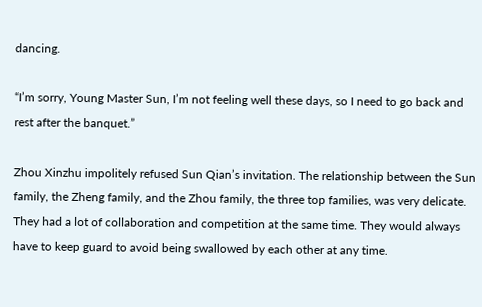dancing.

“I’m sorry, Young Master Sun, I’m not feeling well these days, so I need to go back and rest after the banquet.”

Zhou Xinzhu impolitely refused Sun Qian’s invitation. The relationship between the Sun family, the Zheng family, and the Zhou family, the three top families, was very delicate. They had a lot of collaboration and competition at the same time. They would always have to keep guard to avoid being swallowed by each other at any time.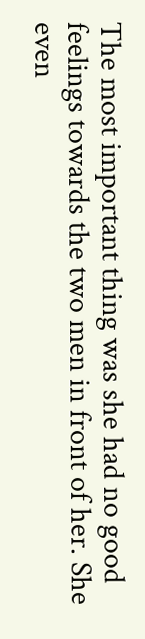The most important thing was she had no good feelings towards the two men in front of her. She even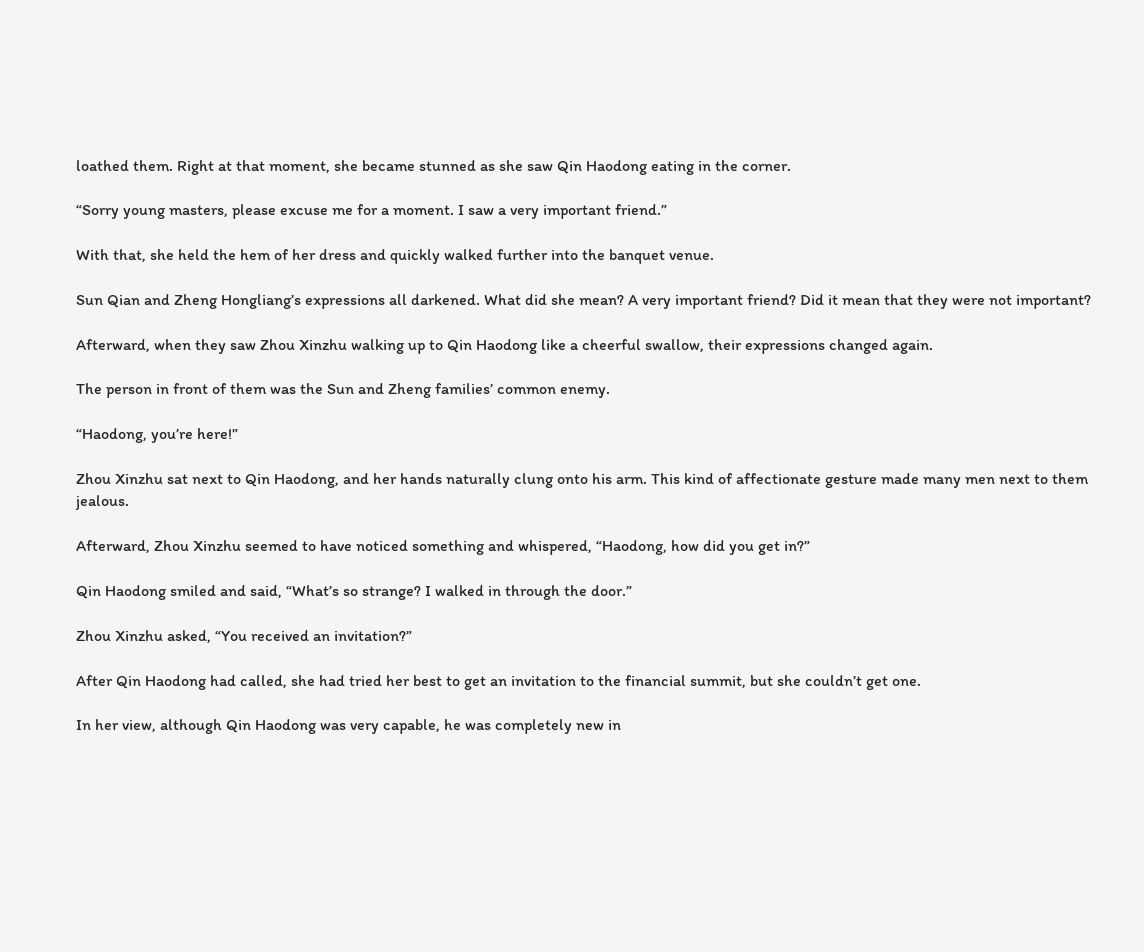loathed them. Right at that moment, she became stunned as she saw Qin Haodong eating in the corner.

“Sorry young masters, please excuse me for a moment. I saw a very important friend.”

With that, she held the hem of her dress and quickly walked further into the banquet venue.

Sun Qian and Zheng Hongliang’s expressions all darkened. What did she mean? A very important friend? Did it mean that they were not important?

Afterward, when they saw Zhou Xinzhu walking up to Qin Haodong like a cheerful swallow, their expressions changed again.

The person in front of them was the Sun and Zheng families’ common enemy.

“Haodong, you’re here!”

Zhou Xinzhu sat next to Qin Haodong, and her hands naturally clung onto his arm. This kind of affectionate gesture made many men next to them jealous.

Afterward, Zhou Xinzhu seemed to have noticed something and whispered, “Haodong, how did you get in?”

Qin Haodong smiled and said, “What’s so strange? I walked in through the door.”

Zhou Xinzhu asked, “You received an invitation?”

After Qin Haodong had called, she had tried her best to get an invitation to the financial summit, but she couldn’t get one.

In her view, although Qin Haodong was very capable, he was completely new in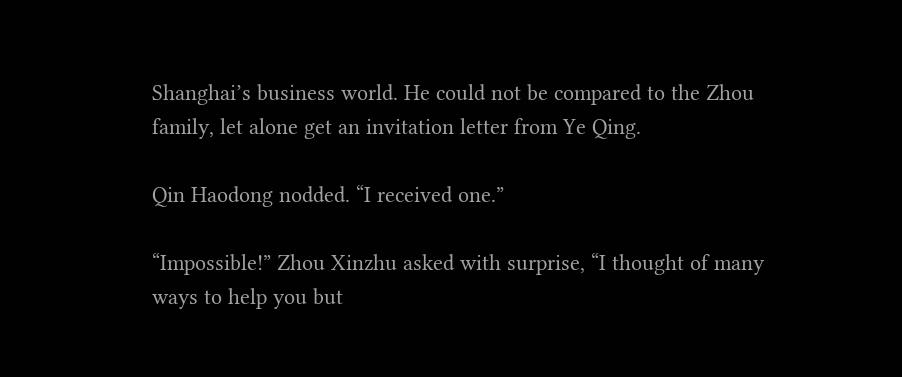Shanghai’s business world. He could not be compared to the Zhou family, let alone get an invitation letter from Ye Qing.

Qin Haodong nodded. “I received one.”

“Impossible!” Zhou Xinzhu asked with surprise, “I thought of many ways to help you but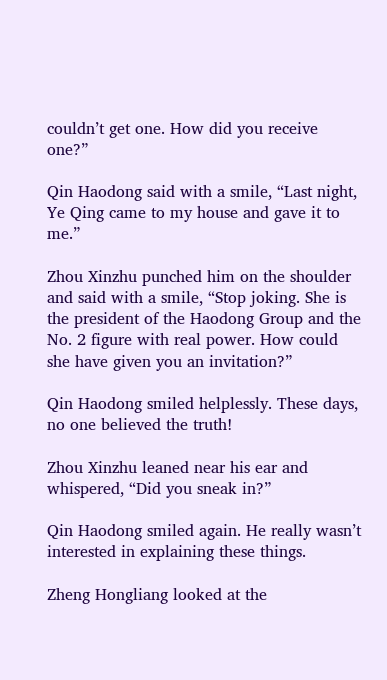couldn’t get one. How did you receive one?”

Qin Haodong said with a smile, “Last night, Ye Qing came to my house and gave it to me.”

Zhou Xinzhu punched him on the shoulder and said with a smile, “Stop joking. She is the president of the Haodong Group and the No. 2 figure with real power. How could she have given you an invitation?”

Qin Haodong smiled helplessly. These days, no one believed the truth!

Zhou Xinzhu leaned near his ear and whispered, “Did you sneak in?”

Qin Haodong smiled again. He really wasn’t interested in explaining these things.

Zheng Hongliang looked at the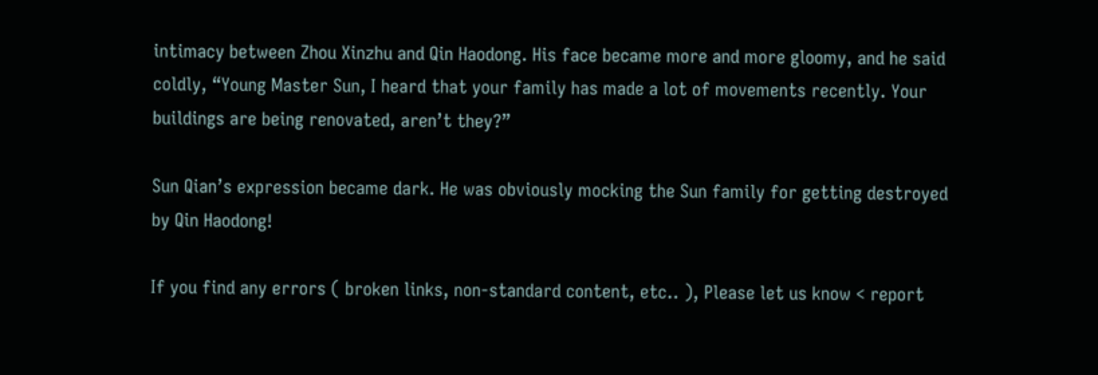intimacy between Zhou Xinzhu and Qin Haodong. His face became more and more gloomy, and he said coldly, “Young Master Sun, I heard that your family has made a lot of movements recently. Your buildings are being renovated, aren’t they?”

Sun Qian’s expression became dark. He was obviously mocking the Sun family for getting destroyed by Qin Haodong!

If you find any errors ( broken links, non-standard content, etc.. ), Please let us know < report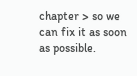chapter > so we can fix it as soon as possible.